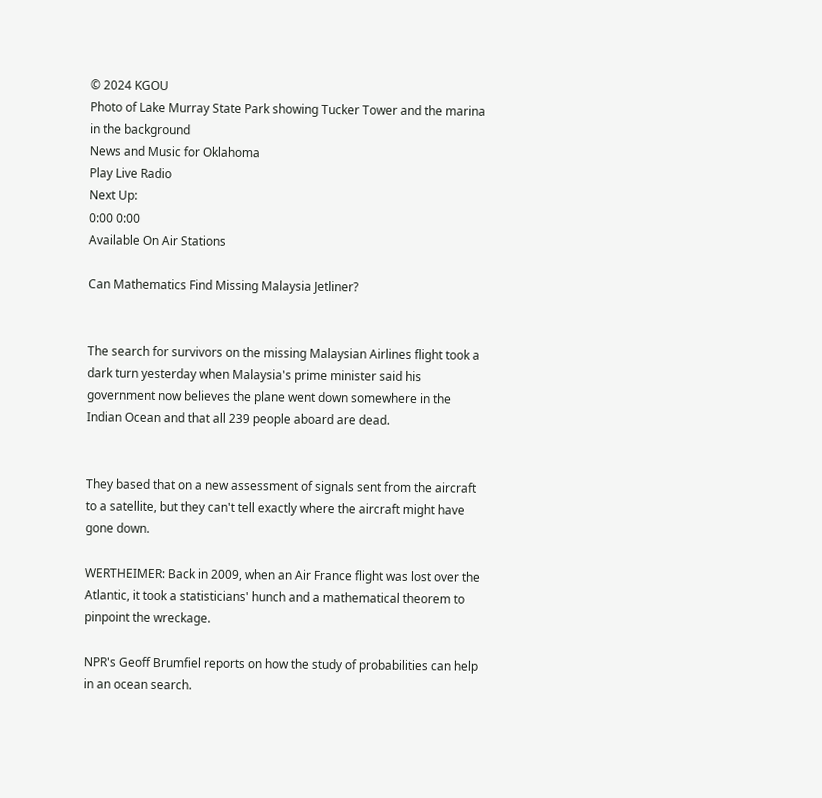© 2024 KGOU
Photo of Lake Murray State Park showing Tucker Tower and the marina in the background
News and Music for Oklahoma
Play Live Radio
Next Up:
0:00 0:00
Available On Air Stations

Can Mathematics Find Missing Malaysia Jetliner?


The search for survivors on the missing Malaysian Airlines flight took a dark turn yesterday when Malaysia's prime minister said his government now believes the plane went down somewhere in the Indian Ocean and that all 239 people aboard are dead.


They based that on a new assessment of signals sent from the aircraft to a satellite, but they can't tell exactly where the aircraft might have gone down.

WERTHEIMER: Back in 2009, when an Air France flight was lost over the Atlantic, it took a statisticians' hunch and a mathematical theorem to pinpoint the wreckage.

NPR's Geoff Brumfiel reports on how the study of probabilities can help in an ocean search.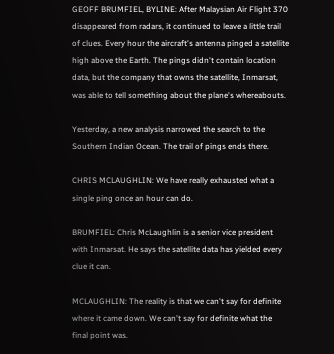GEOFF BRUMFIEL, BYLINE: After Malaysian Air Flight 370 disappeared from radars, it continued to leave a little trail of clues. Every hour the aircraft's antenna pinged a satellite high above the Earth. The pings didn't contain location data, but the company that owns the satellite, Inmarsat, was able to tell something about the plane's whereabouts.

Yesterday, a new analysis narrowed the search to the Southern Indian Ocean. The trail of pings ends there.

CHRIS MCLAUGHLIN: We have really exhausted what a single ping once an hour can do.

BRUMFIEL: Chris McLaughlin is a senior vice president with Inmarsat. He says the satellite data has yielded every clue it can.

MCLAUGHLIN: The reality is that we can't say for definite where it came down. We can't say for definite what the final point was.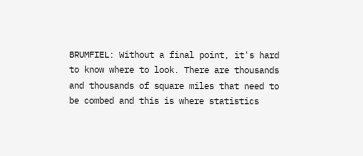BRUMFIEL: Without a final point, it's hard to know where to look. There are thousands and thousands of square miles that need to be combed and this is where statistics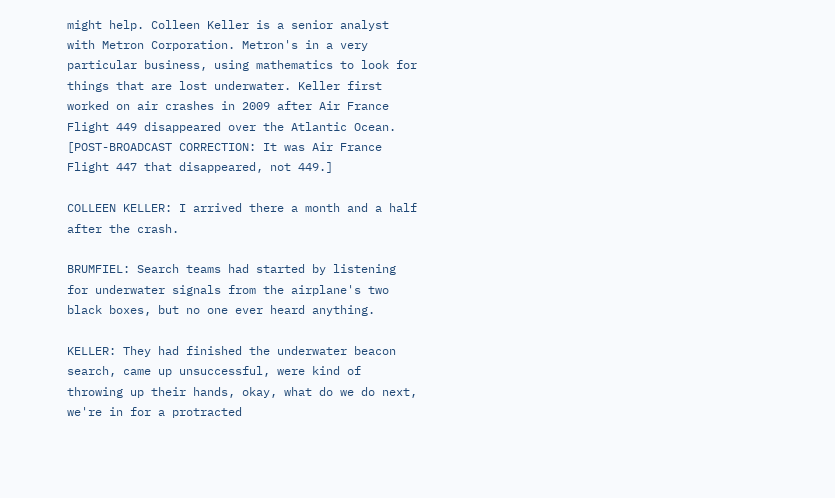might help. Colleen Keller is a senior analyst with Metron Corporation. Metron's in a very particular business, using mathematics to look for things that are lost underwater. Keller first worked on air crashes in 2009 after Air France Flight 449 disappeared over the Atlantic Ocean. [POST-BROADCAST CORRECTION: It was Air France Flight 447 that disappeared, not 449.]

COLLEEN KELLER: I arrived there a month and a half after the crash.

BRUMFIEL: Search teams had started by listening for underwater signals from the airplane's two black boxes, but no one ever heard anything.

KELLER: They had finished the underwater beacon search, came up unsuccessful, were kind of throwing up their hands, okay, what do we do next, we're in for a protracted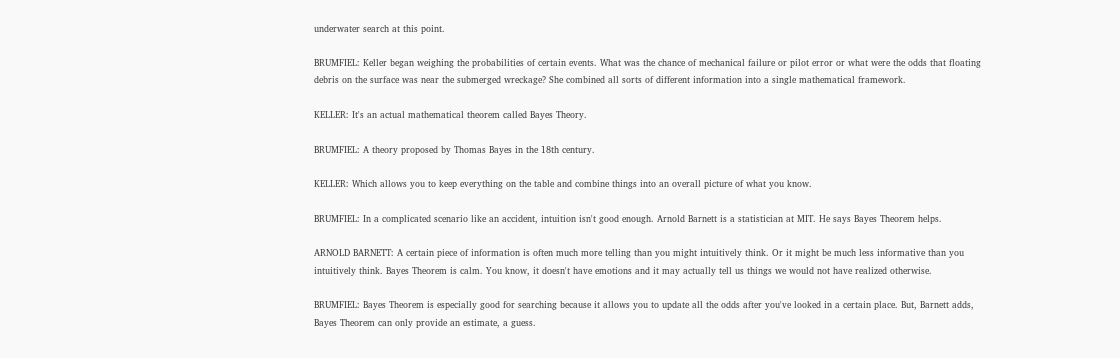underwater search at this point.

BRUMFIEL: Keller began weighing the probabilities of certain events. What was the chance of mechanical failure or pilot error or what were the odds that floating debris on the surface was near the submerged wreckage? She combined all sorts of different information into a single mathematical framework.

KELLER: It's an actual mathematical theorem called Bayes Theory.

BRUMFIEL: A theory proposed by Thomas Bayes in the 18th century.

KELLER: Which allows you to keep everything on the table and combine things into an overall picture of what you know.

BRUMFIEL: In a complicated scenario like an accident, intuition isn't good enough. Arnold Barnett is a statistician at MIT. He says Bayes Theorem helps.

ARNOLD BARNETT: A certain piece of information is often much more telling than you might intuitively think. Or it might be much less informative than you intuitively think. Bayes Theorem is calm. You know, it doesn't have emotions and it may actually tell us things we would not have realized otherwise.

BRUMFIEL: Bayes Theorem is especially good for searching because it allows you to update all the odds after you've looked in a certain place. But, Barnett adds, Bayes Theorem can only provide an estimate, a guess.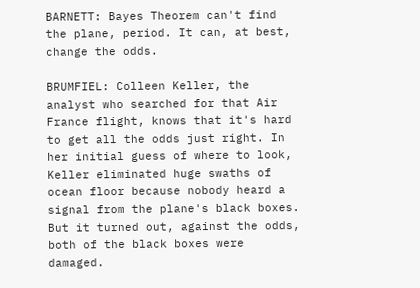BARNETT: Bayes Theorem can't find the plane, period. It can, at best, change the odds.

BRUMFIEL: Colleen Keller, the analyst who searched for that Air France flight, knows that it's hard to get all the odds just right. In her initial guess of where to look, Keller eliminated huge swaths of ocean floor because nobody heard a signal from the plane's black boxes. But it turned out, against the odds, both of the black boxes were damaged.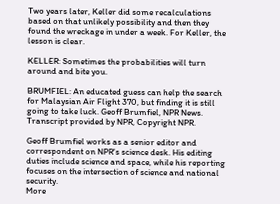Two years later, Keller did some recalculations based on that unlikely possibility and then they found the wreckage in under a week. For Keller, the lesson is clear.

KELLER: Sometimes the probabilities will turn around and bite you.

BRUMFIEL: An educated guess can help the search for Malaysian Air Flight 370, but finding it is still going to take luck. Geoff Brumfiel, NPR News. Transcript provided by NPR, Copyright NPR.

Geoff Brumfiel works as a senior editor and correspondent on NPR's science desk. His editing duties include science and space, while his reporting focuses on the intersection of science and national security.
More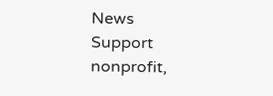News
Support nonprofit,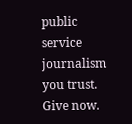public service journalism you trust. Give now.